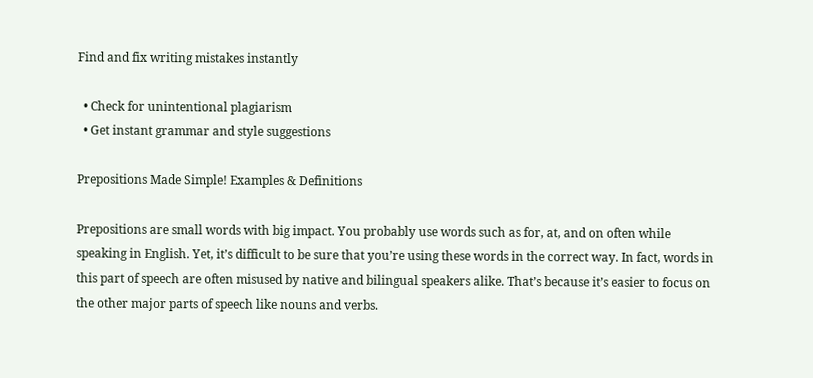Find and fix writing mistakes instantly

  • Check for unintentional plagiarism
  • Get instant grammar and style suggestions

Prepositions Made Simple! Examples & Definitions

Prepositions are small words with big impact. You probably use words such as for, at, and on often while speaking in English. Yet, it’s difficult to be sure that you’re using these words in the correct way. In fact, words in this part of speech are often misused by native and bilingual speakers alike. That’s because it’s easier to focus on the other major parts of speech like nouns and verbs.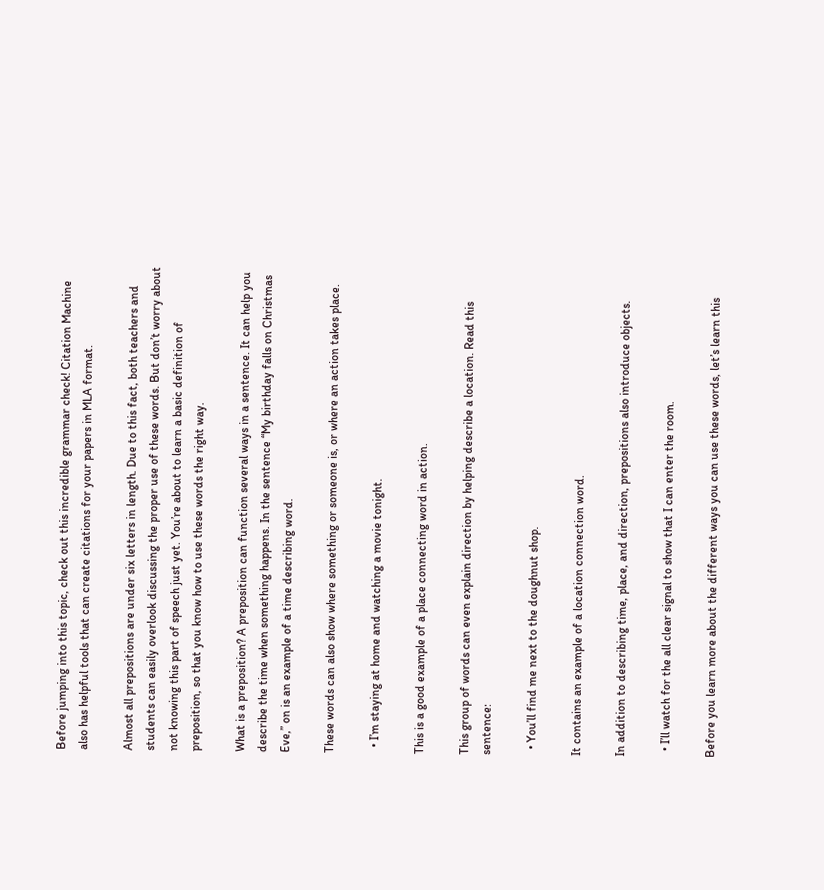Before jumping into this topic, check out this incredible grammar check! Citation Machine also has helpful tools that can create citations for your papers in MLA format.

Almost all prepositions are under six letters in length. Due to this fact, both teachers and students can easily overlook discussing the proper use of these words. But don’t worry about not knowing this part of speech just yet. You’re about to learn a basic definition of preposition, so that you know how to use these words the right way.

What is a preposition? A preposition can function several ways in a sentence. It can help you describe the time when something happens. In the sentence “My birthday falls on Christmas Eve,” on is an example of a time describing word.

These words can also show where something or someone is, or where an action takes place.

  • I’m staying at home and watching a movie tonight.

This is a good example of a place connecting word in action.

This group of words can even explain direction by helping describe a location. Read this sentence:

  • You’ll find me next to the doughnut shop.

It contains an example of a location connection word.

In addition to describing time, place, and direction, prepositions also introduce objects.

  • I’ll watch for the all clear signal to show that I can enter the room.

Before you learn more about the different ways you can use these words, let’s learn this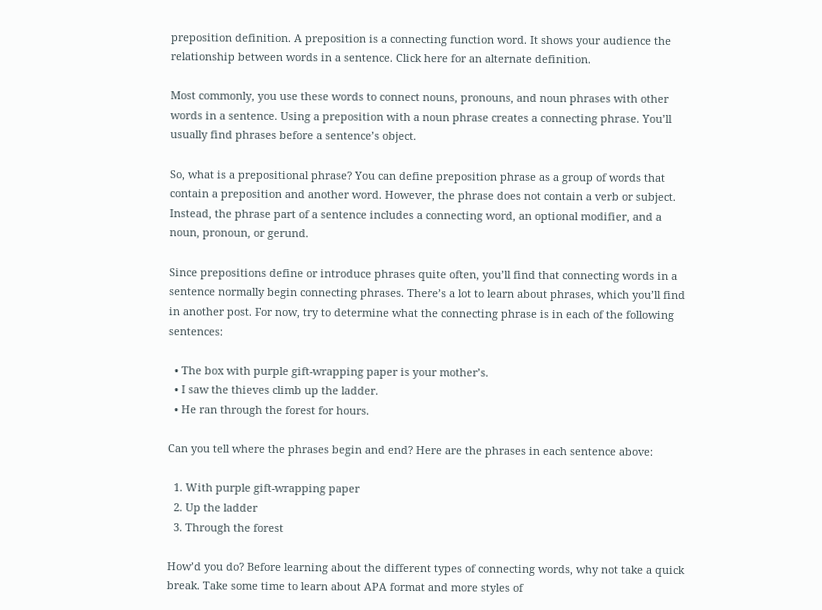preposition definition. A preposition is a connecting function word. It shows your audience the relationship between words in a sentence. Click here for an alternate definition.

Most commonly, you use these words to connect nouns, pronouns, and noun phrases with other words in a sentence. Using a preposition with a noun phrase creates a connecting phrase. You’ll usually find phrases before a sentence’s object.

So, what is a prepositional phrase? You can define preposition phrase as a group of words that contain a preposition and another word. However, the phrase does not contain a verb or subject. Instead, the phrase part of a sentence includes a connecting word, an optional modifier, and a noun, pronoun, or gerund.

Since prepositions define or introduce phrases quite often, you’ll find that connecting words in a sentence normally begin connecting phrases. There’s a lot to learn about phrases, which you’ll find in another post. For now, try to determine what the connecting phrase is in each of the following sentences:

  • The box with purple gift-wrapping paper is your mother’s.
  • I saw the thieves climb up the ladder.
  • He ran through the forest for hours.

Can you tell where the phrases begin and end? Here are the phrases in each sentence above:

  1. With purple gift-wrapping paper
  2. Up the ladder
  3. Through the forest

How’d you do? Before learning about the different types of connecting words, why not take a quick break. Take some time to learn about APA format and more styles of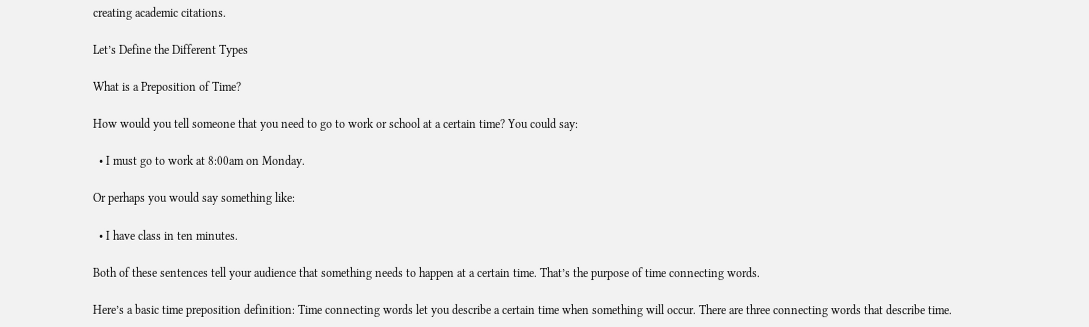creating academic citations.

Let’s Define the Different Types

What is a Preposition of Time?

How would you tell someone that you need to go to work or school at a certain time? You could say:

  • I must go to work at 8:00am on Monday.

Or perhaps you would say something like:

  • I have class in ten minutes.

Both of these sentences tell your audience that something needs to happen at a certain time. That’s the purpose of time connecting words.

Here’s a basic time preposition definition: Time connecting words let you describe a certain time when something will occur. There are three connecting words that describe time.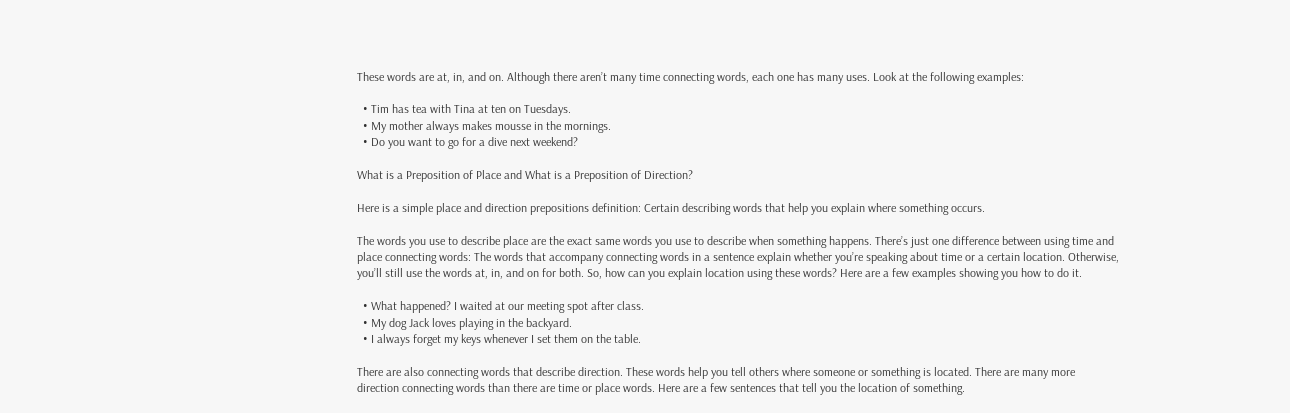These words are at, in, and on. Although there aren’t many time connecting words, each one has many uses. Look at the following examples:

  • Tim has tea with Tina at ten on Tuesdays.
  • My mother always makes mousse in the mornings.
  • Do you want to go for a dive next weekend?

What is a Preposition of Place and What is a Preposition of Direction?

Here is a simple place and direction prepositions definition: Certain describing words that help you explain where something occurs.

The words you use to describe place are the exact same words you use to describe when something happens. There’s just one difference between using time and place connecting words: The words that accompany connecting words in a sentence explain whether you’re speaking about time or a certain location. Otherwise, you’ll still use the words at, in, and on for both. So, how can you explain location using these words? Here are a few examples showing you how to do it.

  • What happened? I waited at our meeting spot after class.
  • My dog Jack loves playing in the backyard.
  • I always forget my keys whenever I set them on the table.

There are also connecting words that describe direction. These words help you tell others where someone or something is located. There are many more direction connecting words than there are time or place words. Here are a few sentences that tell you the location of something.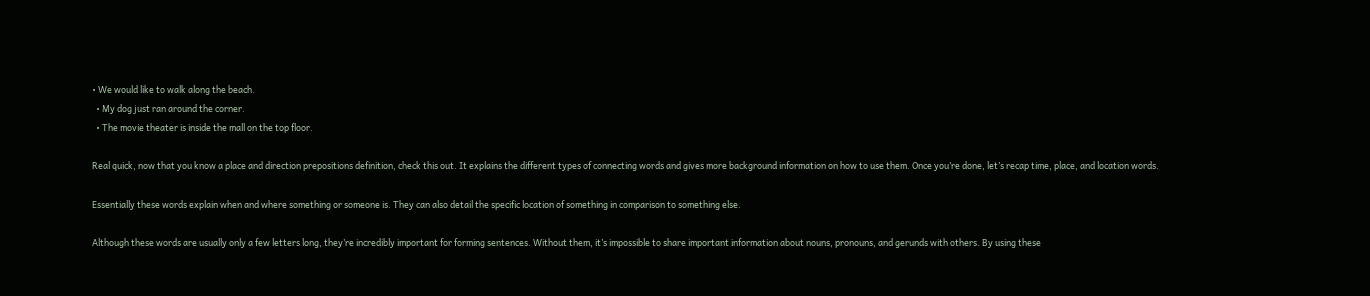• We would like to walk along the beach.
  • My dog just ran around the corner.
  • The movie theater is inside the mall on the top floor.

Real quick, now that you know a place and direction prepositions definition, check this out. It explains the different types of connecting words and gives more background information on how to use them. Once you’re done, let’s recap time, place, and location words.

Essentially these words explain when and where something or someone is. They can also detail the specific location of something in comparison to something else.

Although these words are usually only a few letters long, they’re incredibly important for forming sentences. Without them, it’s impossible to share important information about nouns, pronouns, and gerunds with others. By using these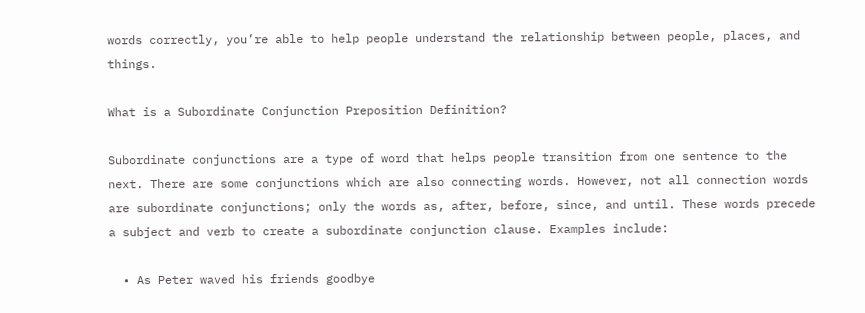words correctly, you’re able to help people understand the relationship between people, places, and things.

What is a Subordinate Conjunction Preposition Definition?

Subordinate conjunctions are a type of word that helps people transition from one sentence to the next. There are some conjunctions which are also connecting words. However, not all connection words are subordinate conjunctions; only the words as, after, before, since, and until. These words precede a subject and verb to create a subordinate conjunction clause. Examples include:

  • As Peter waved his friends goodbye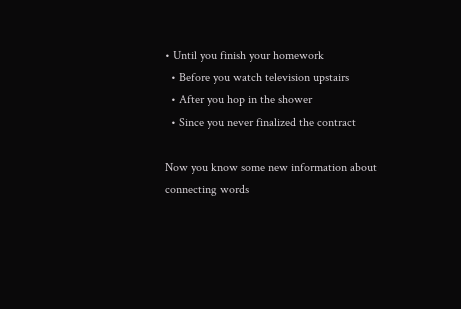• Until you finish your homework
  • Before you watch television upstairs
  • After you hop in the shower
  • Since you never finalized the contract

Now you know some new information about connecting words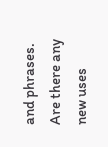and phrases. Are there any new uses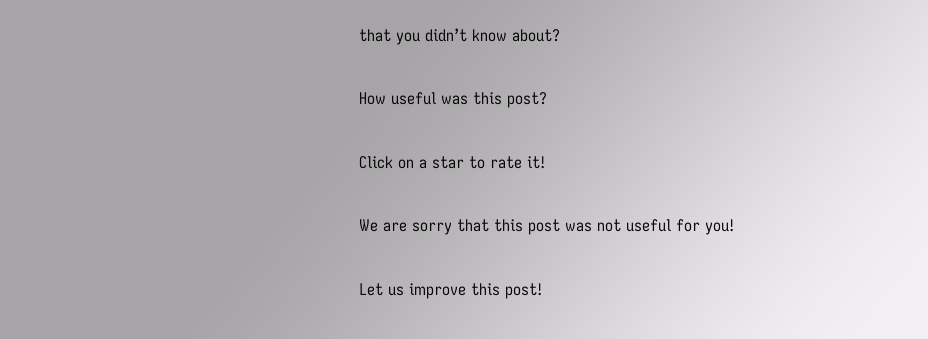that you didn’t know about?

How useful was this post?

Click on a star to rate it!

We are sorry that this post was not useful for you!

Let us improve this post!